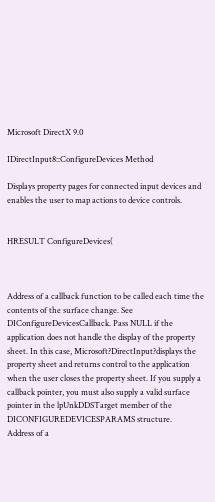Microsoft DirectX 9.0

IDirectInput8::ConfigureDevices Method

Displays property pages for connected input devices and enables the user to map actions to device controls.


HRESULT ConfigureDevices(



Address of a callback function to be called each time the contents of the surface change. See DIConfigureDevicesCallback. Pass NULL if the application does not handle the display of the property sheet. In this case, Microsoft?DirectInput?displays the property sheet and returns control to the application when the user closes the property sheet. If you supply a callback pointer, you must also supply a valid surface pointer in the lpUnkDDSTarget member of the DICONFIGUREDEVICESPARAMS structure.
Address of a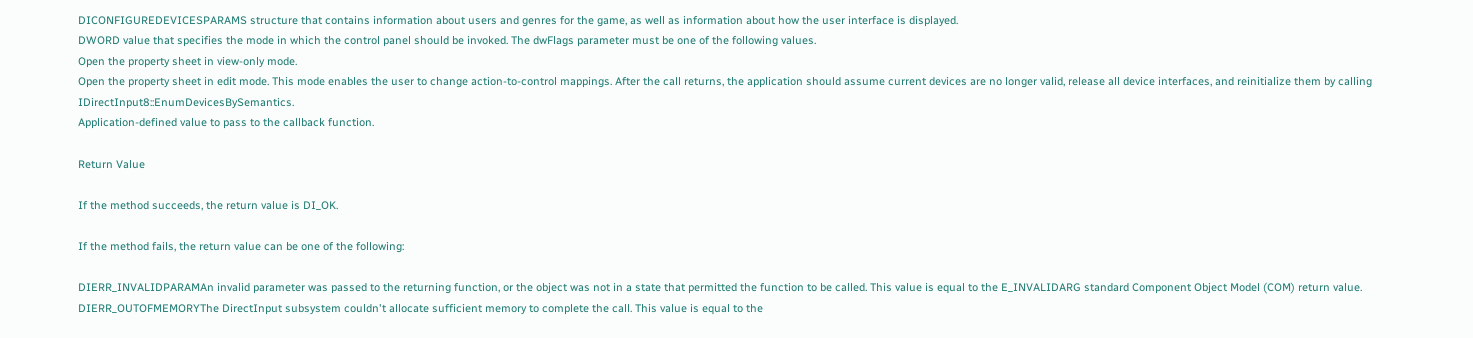DICONFIGUREDEVICESPARAMS structure that contains information about users and genres for the game, as well as information about how the user interface is displayed.
DWORD value that specifies the mode in which the control panel should be invoked. The dwFlags parameter must be one of the following values.
Open the property sheet in view-only mode.
Open the property sheet in edit mode. This mode enables the user to change action-to-control mappings. After the call returns, the application should assume current devices are no longer valid, release all device interfaces, and reinitialize them by calling IDirectInput8::EnumDevicesBySemantics.
Application-defined value to pass to the callback function.

Return Value

If the method succeeds, the return value is DI_OK.

If the method fails, the return value can be one of the following:

DIERR_INVALIDPARAMAn invalid parameter was passed to the returning function, or the object was not in a state that permitted the function to be called. This value is equal to the E_INVALIDARG standard Component Object Model (COM) return value.
DIERR_OUTOFMEMORYThe DirectInput subsystem couldn't allocate sufficient memory to complete the call. This value is equal to the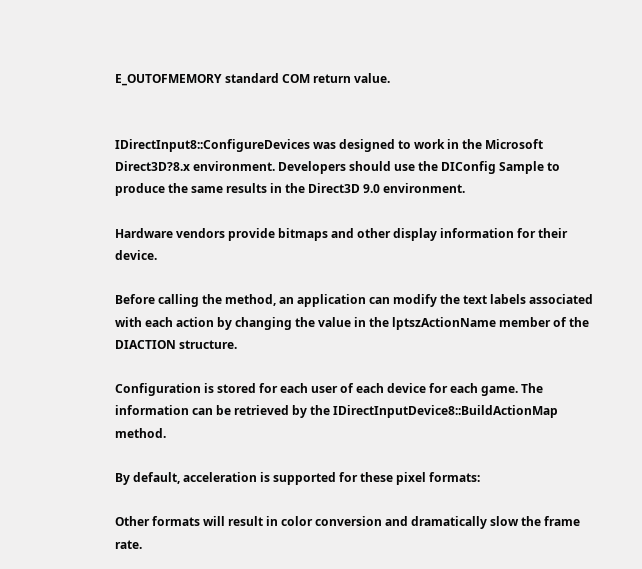E_OUTOFMEMORY standard COM return value.


IDirectInput8::ConfigureDevices was designed to work in the Microsoft Direct3D?8.x environment. Developers should use the DIConfig Sample to produce the same results in the Direct3D 9.0 environment.

Hardware vendors provide bitmaps and other display information for their device.

Before calling the method, an application can modify the text labels associated with each action by changing the value in the lptszActionName member of the DIACTION structure.

Configuration is stored for each user of each device for each game. The information can be retrieved by the IDirectInputDevice8::BuildActionMap method.

By default, acceleration is supported for these pixel formats:

Other formats will result in color conversion and dramatically slow the frame rate.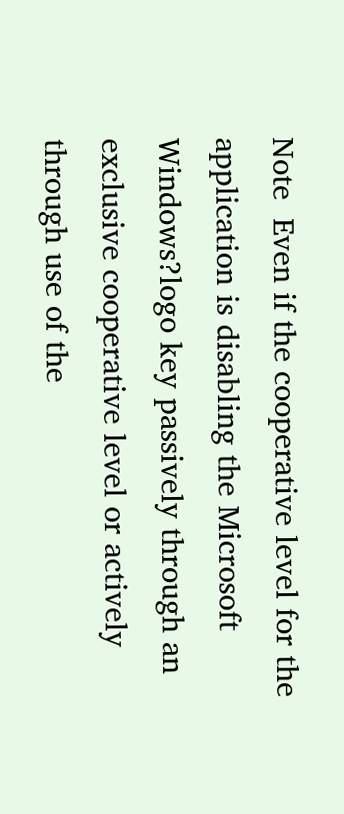Note  Even if the cooperative level for the application is disabling the Microsoft Windows?logo key passively through an exclusive cooperative level or actively through use of the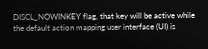DISCL_NOWINKEY flag, that key will be active while the default action mapping user interface (UI) is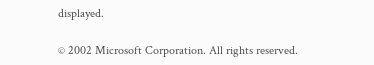displayed.

© 2002 Microsoft Corporation. All rights reserved.